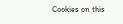Cookies on this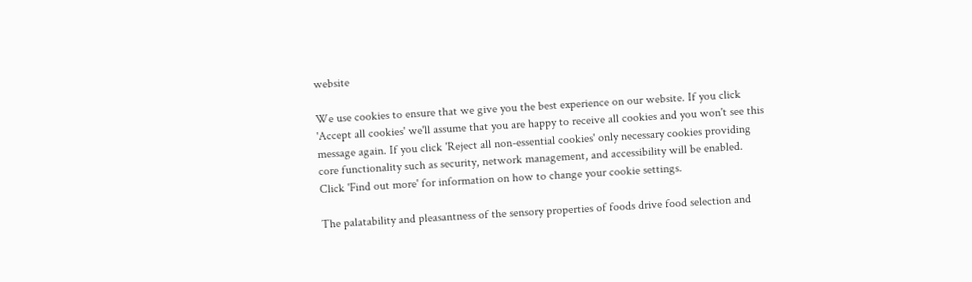website

We use cookies to ensure that we give you the best experience on our website. If you click 'Accept all cookies' we'll assume that you are happy to receive all cookies and you won't see this message again. If you click 'Reject all non-essential cookies' only necessary cookies providing core functionality such as security, network management, and accessibility will be enabled. Click 'Find out more' for information on how to change your cookie settings.

The palatability and pleasantness of the sensory properties of foods drive food selection and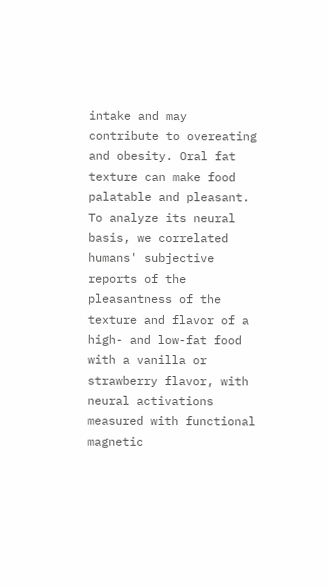intake and may contribute to overeating and obesity. Oral fat texture can make food palatable and pleasant. To analyze its neural basis, we correlated humans' subjective reports of the pleasantness of the texture and flavor of a high- and low-fat food with a vanilla or strawberry flavor, with neural activations measured with functional magnetic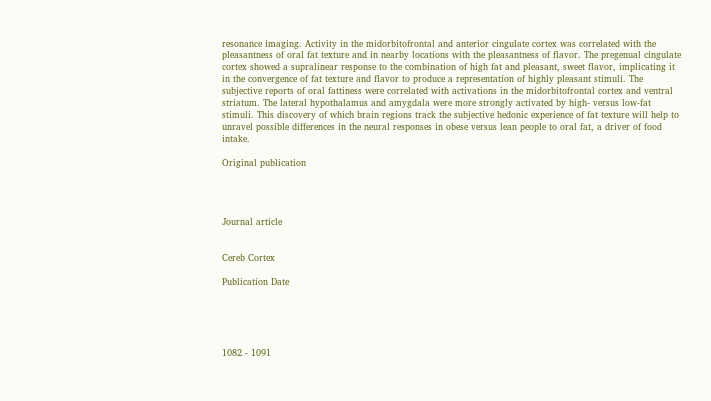resonance imaging. Activity in the midorbitofrontal and anterior cingulate cortex was correlated with the pleasantness of oral fat texture and in nearby locations with the pleasantness of flavor. The pregenual cingulate cortex showed a supralinear response to the combination of high fat and pleasant, sweet flavor, implicating it in the convergence of fat texture and flavor to produce a representation of highly pleasant stimuli. The subjective reports of oral fattiness were correlated with activations in the midorbitofrontal cortex and ventral striatum. The lateral hypothalamus and amygdala were more strongly activated by high- versus low-fat stimuli. This discovery of which brain regions track the subjective hedonic experience of fat texture will help to unravel possible differences in the neural responses in obese versus lean people to oral fat, a driver of food intake.

Original publication




Journal article


Cereb Cortex

Publication Date





1082 - 1091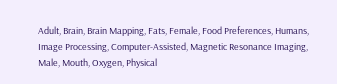Adult, Brain, Brain Mapping, Fats, Female, Food Preferences, Humans, Image Processing, Computer-Assisted, Magnetic Resonance Imaging, Male, Mouth, Oxygen, Physical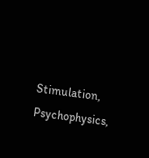Stimulation, Psychophysics,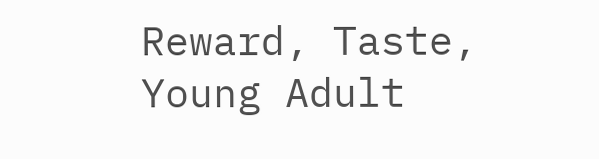Reward, Taste, Young Adult